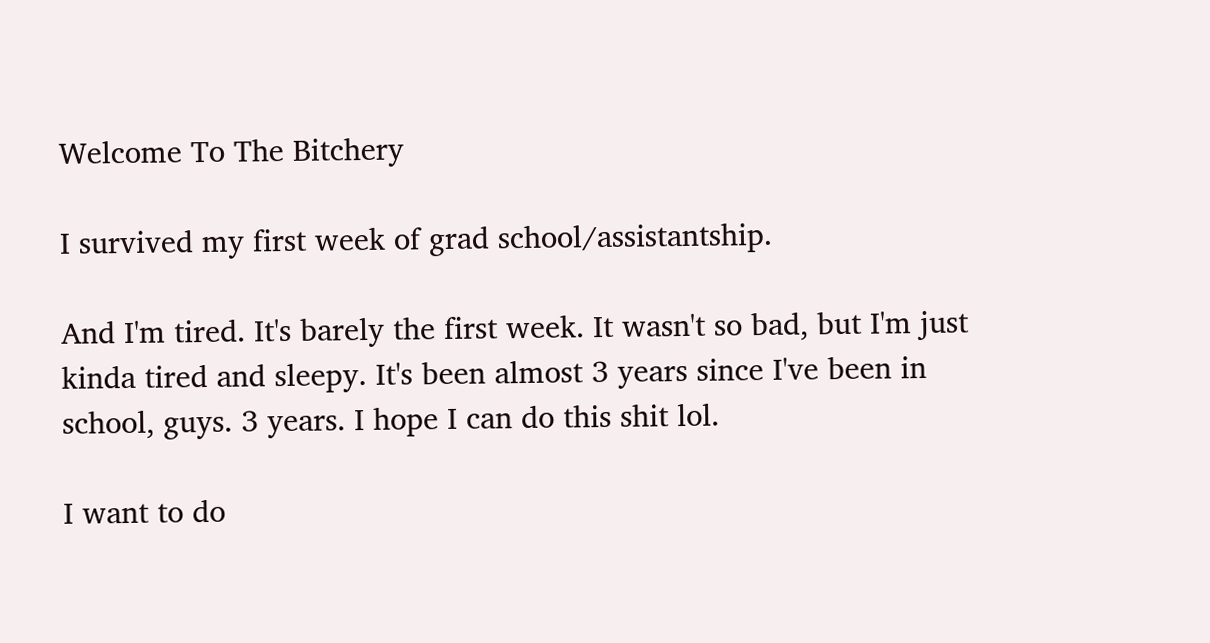Welcome To The Bitchery

I survived my first week of grad school/assistantship.

And I'm tired. It's barely the first week. It wasn't so bad, but I'm just kinda tired and sleepy. It's been almost 3 years since I've been in school, guys. 3 years. I hope I can do this shit lol.

I want to do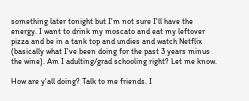something later tonight but I'm not sure I'll have the energy. I want to drink my moscato and eat my leftover pizza and be in a tank top and undies and watch Netflix (basically what I've been doing for the past 3 years minus the wine). Am I adulting/grad schooling right? Let me know.

How are y'all doing? Talk to me friends. I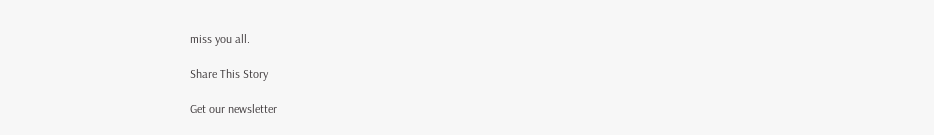miss you all.

Share This Story

Get our newsletter